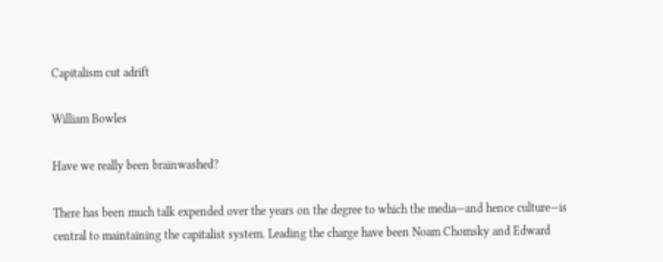Capitalism cut adrift

William Bowles

Have we really been brainwashed?

There has been much talk expended over the years on the degree to which the media—and hence culture—is central to maintaining the capitalist system. Leading the charge have been Noam Chomsky and Edward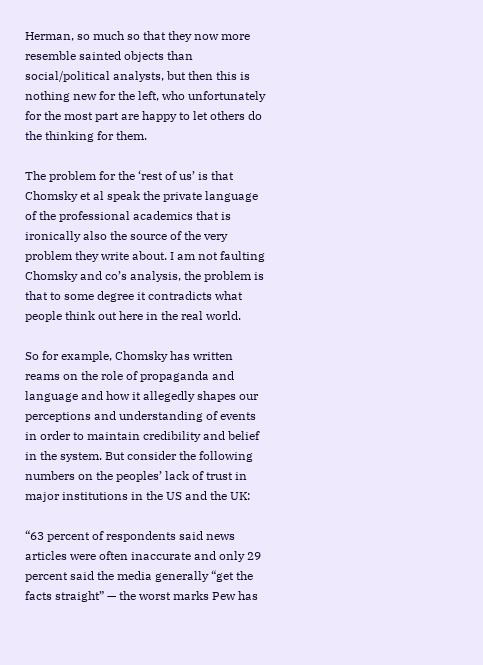Herman, so much so that they now more resemble sainted objects than social/political analysts, but then this is nothing new for the left, who unfortunately for the most part are happy to let others do the thinking for them.

The problem for the ‘rest of us’ is that Chomsky et al speak the private language of the professional academics that is ironically also the source of the very problem they write about. I am not faulting Chomsky and co’s analysis, the problem is that to some degree it contradicts what people think out here in the real world.

So for example, Chomsky has written reams on the role of propaganda and language and how it allegedly shapes our perceptions and understanding of events in order to maintain credibility and belief in the system. But consider the following numbers on the peoples’ lack of trust in major institutions in the US and the UK:

“63 percent of respondents said news articles were often inaccurate and only 29 percent said the media generally “get the facts straight” — the worst marks Pew has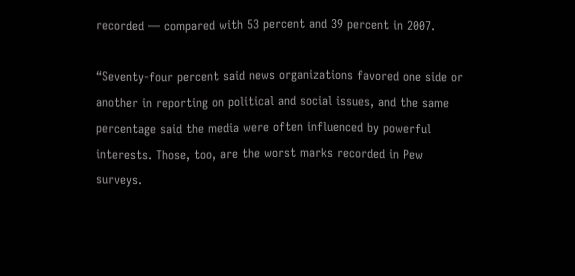recorded — compared with 53 percent and 39 percent in 2007.

“Seventy-four percent said news organizations favored one side or another in reporting on political and social issues, and the same percentage said the media were often influenced by powerful interests. Those, too, are the worst marks recorded in Pew surveys.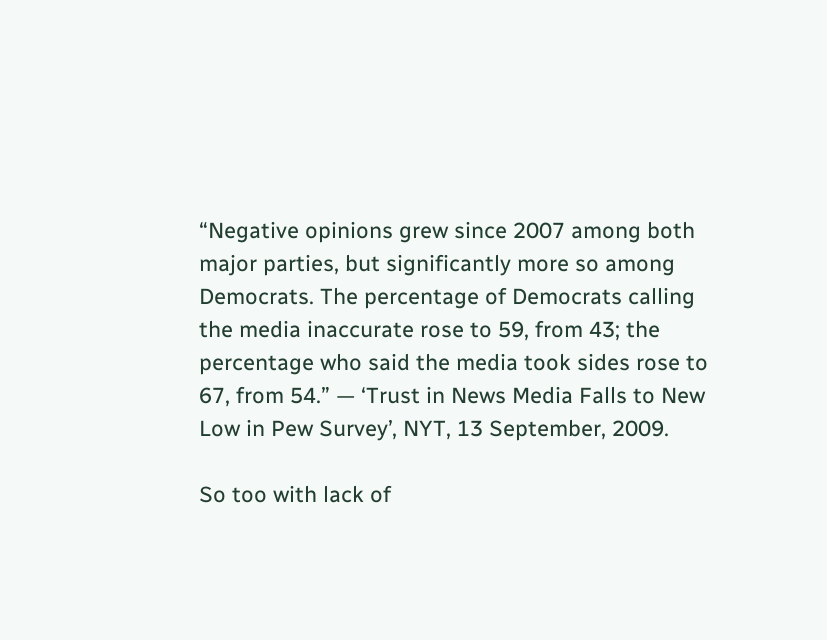“Negative opinions grew since 2007 among both major parties, but significantly more so among Democrats. The percentage of Democrats calling the media inaccurate rose to 59, from 43; the percentage who said the media took sides rose to 67, from 54.” — ‘Trust in News Media Falls to New Low in Pew Survey’, NYT, 13 September, 2009.

So too with lack of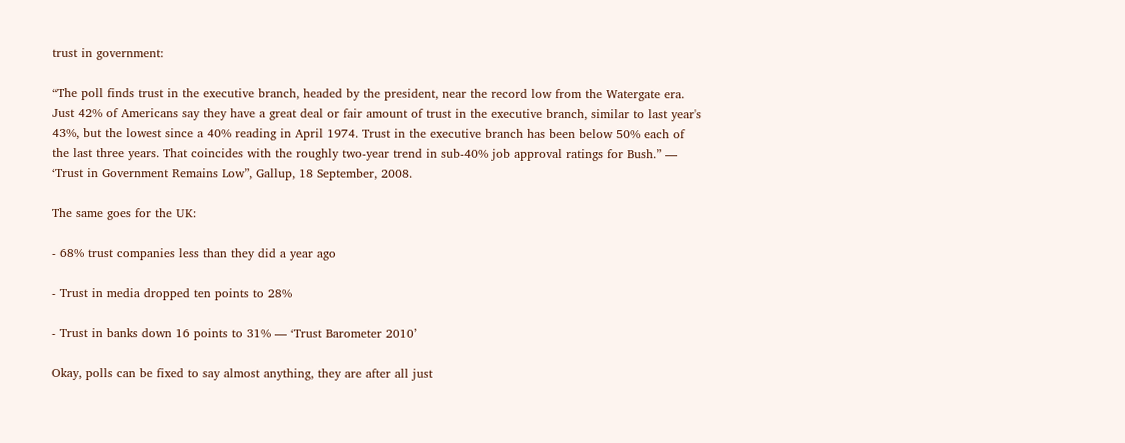trust in government:

“The poll finds trust in the executive branch, headed by the president, near the record low from the Watergate era. Just 42% of Americans say they have a great deal or fair amount of trust in the executive branch, similar to last year's 43%, but the lowest since a 40% reading in April 1974. Trust in the executive branch has been below 50% each of the last three years. That coincides with the roughly two-year trend in sub-40% job approval ratings for Bush.” — ‘Trust in Government Remains Low”, Gallup, 18 September, 2008.

The same goes for the UK:

- 68% trust companies less than they did a year ago

- Trust in media dropped ten points to 28%

- Trust in banks down 16 points to 31% — ‘Trust Barometer 2010’

Okay, polls can be fixed to say almost anything, they are after all just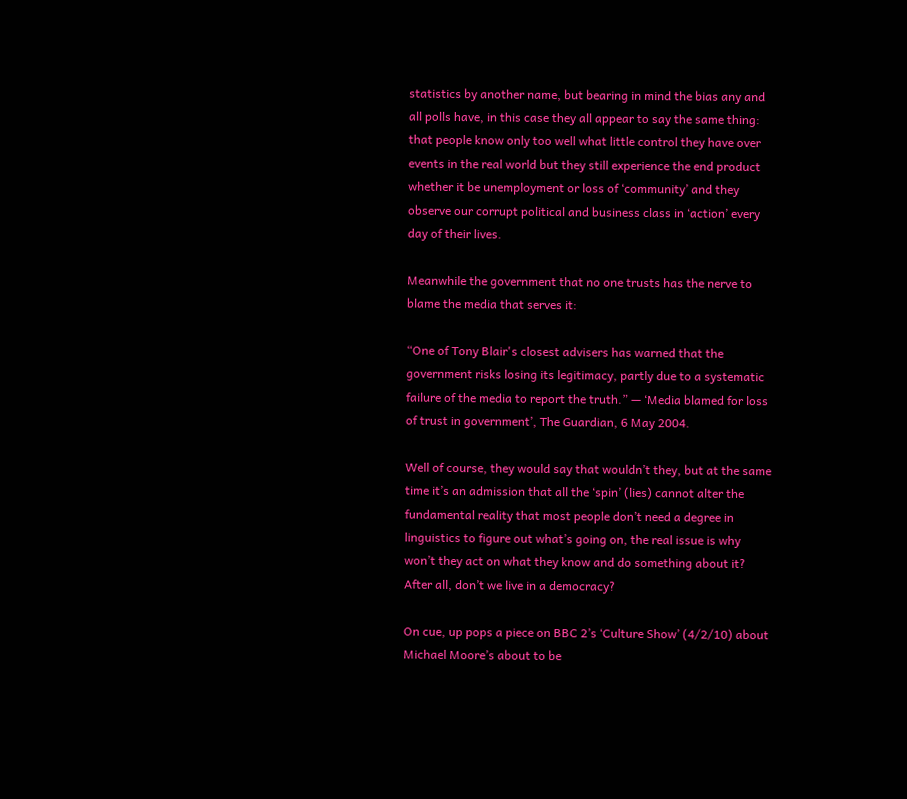statistics by another name, but bearing in mind the bias any and all polls have, in this case they all appear to say the same thing: that people know only too well what little control they have over events in the real world but they still experience the end product whether it be unemployment or loss of ‘community’ and they observe our corrupt political and business class in ‘action’ every day of their lives.

Meanwhile the government that no one trusts has the nerve to blame the media that serves it:

“One of Tony Blair's closest advisers has warned that the government risks losing its legitimacy, partly due to a systematic failure of the media to report the truth.” — ‘Media blamed for loss of trust in government’, The Guardian, 6 May 2004.

Well of course, they would say that wouldn’t they, but at the same time it’s an admission that all the ‘spin’ (lies) cannot alter the fundamental reality that most people don’t need a degree in linguistics to figure out what’s going on, the real issue is why won’t they act on what they know and do something about it? After all, don’t we live in a democracy?

On cue, up pops a piece on BBC 2’s ‘Culture Show’ (4/2/10) about Michael Moore’s about to be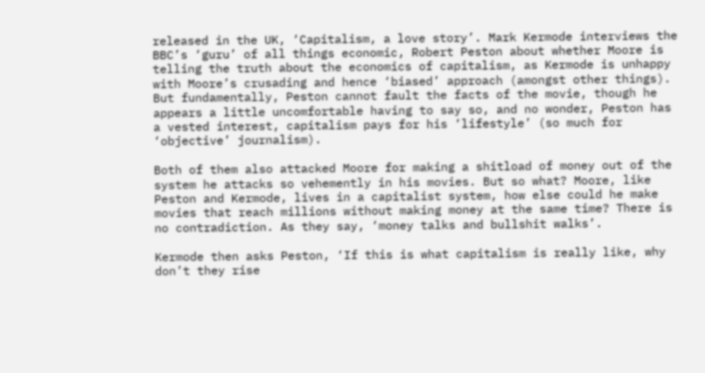released in the UK, ‘Capitalism, a love story’. Mark Kermode interviews the BBC’s ‘guru’ of all things economic, Robert Peston about whether Moore is telling the truth about the economics of capitalism, as Kermode is unhappy with Moore’s crusading and hence ‘biased’ approach (amongst other things). But fundamentally, Peston cannot fault the facts of the movie, though he appears a little uncomfortable having to say so, and no wonder, Peston has a vested interest, capitalism pays for his ‘lifestyle’ (so much for ‘objective’ journalism).

Both of them also attacked Moore for making a shitload of money out of the system he attacks so vehemently in his movies. But so what? Moore, like Peston and Kermode, lives in a capitalist system, how else could he make movies that reach millions without making money at the same time? There is no contradiction. As they say, ‘money talks and bullshit walks’.

Kermode then asks Peston, ‘If this is what capitalism is really like, why don’t they rise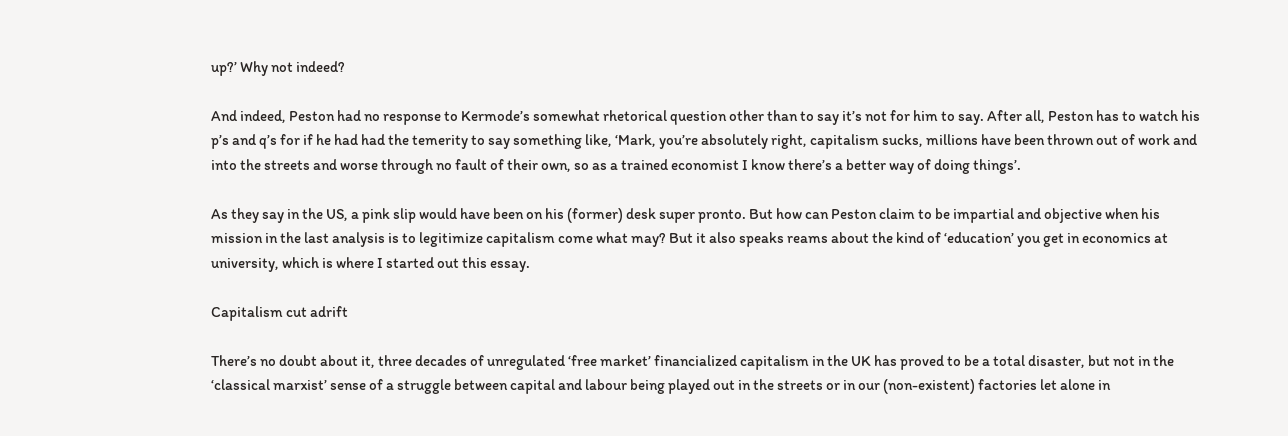up?’ Why not indeed?

And indeed, Peston had no response to Kermode’s somewhat rhetorical question other than to say it’s not for him to say. After all, Peston has to watch his p’s and q’s for if he had had the temerity to say something like, ‘Mark, you’re absolutely right, capitalism sucks, millions have been thrown out of work and into the streets and worse through no fault of their own, so as a trained economist I know there’s a better way of doing things’.

As they say in the US, a pink slip would have been on his (former) desk super pronto. But how can Peston claim to be impartial and objective when his mission in the last analysis is to legitimize capitalism come what may? But it also speaks reams about the kind of ‘education’ you get in economics at university, which is where I started out this essay.

Capitalism cut adrift

There’s no doubt about it, three decades of unregulated ‘free market’ financialized capitalism in the UK has proved to be a total disaster, but not in the ‘classical marxist’ sense of a struggle between capital and labour being played out in the streets or in our (non-existent) factories let alone in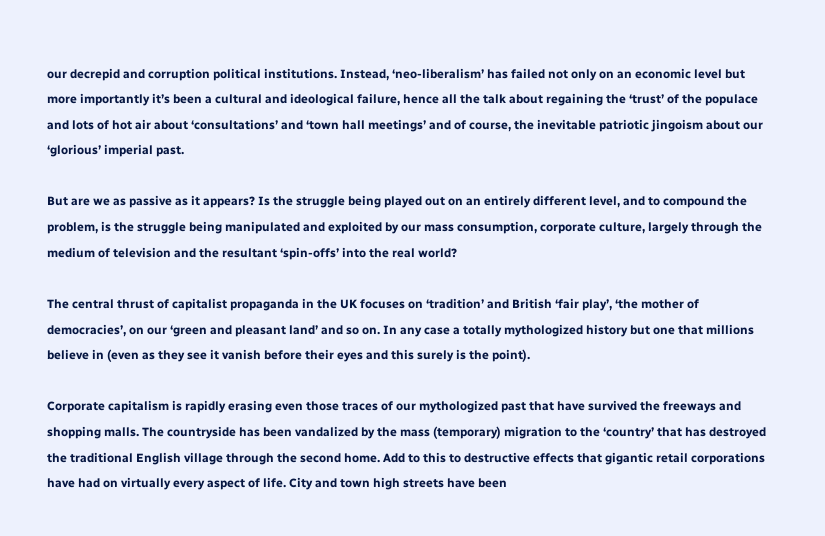our decrepid and corruption political institutions. Instead, ‘neo-liberalism’ has failed not only on an economic level but more importantly it’s been a cultural and ideological failure, hence all the talk about regaining the ‘trust’ of the populace and lots of hot air about ‘consultations’ and ‘town hall meetings’ and of course, the inevitable patriotic jingoism about our ‘glorious’ imperial past.

But are we as passive as it appears? Is the struggle being played out on an entirely different level, and to compound the problem, is the struggle being manipulated and exploited by our mass consumption, corporate culture, largely through the medium of television and the resultant ‘spin-offs’ into the real world?

The central thrust of capitalist propaganda in the UK focuses on ‘tradition’ and British ‘fair play’, ‘the mother of democracies’, on our ‘green and pleasant land’ and so on. In any case a totally mythologized history but one that millions believe in (even as they see it vanish before their eyes and this surely is the point).

Corporate capitalism is rapidly erasing even those traces of our mythologized past that have survived the freeways and shopping malls. The countryside has been vandalized by the mass (temporary) migration to the ‘country’ that has destroyed the traditional English village through the second home. Add to this to destructive effects that gigantic retail corporations have had on virtually every aspect of life. City and town high streets have been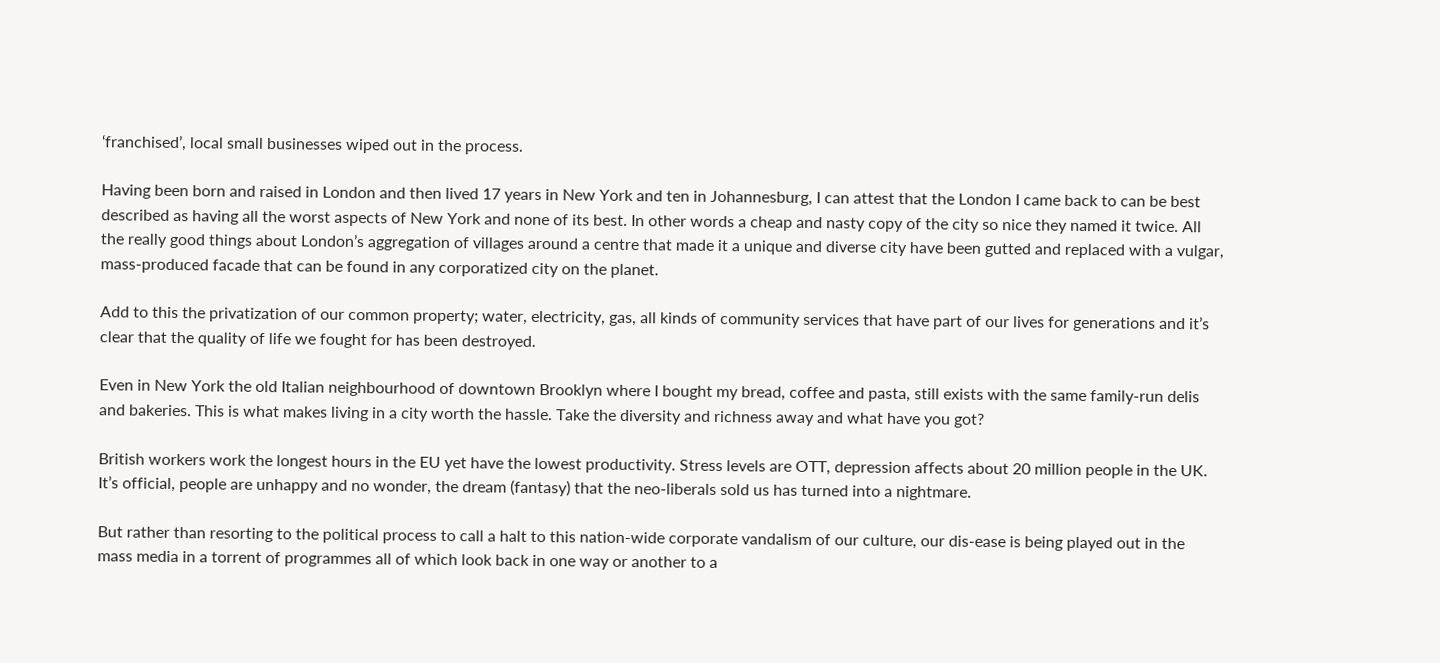‘franchised’, local small businesses wiped out in the process.

Having been born and raised in London and then lived 17 years in New York and ten in Johannesburg, I can attest that the London I came back to can be best described as having all the worst aspects of New York and none of its best. In other words a cheap and nasty copy of the city so nice they named it twice. All the really good things about London’s aggregation of villages around a centre that made it a unique and diverse city have been gutted and replaced with a vulgar, mass-produced facade that can be found in any corporatized city on the planet.

Add to this the privatization of our common property; water, electricity, gas, all kinds of community services that have part of our lives for generations and it’s clear that the quality of life we fought for has been destroyed.

Even in New York the old Italian neighbourhood of downtown Brooklyn where I bought my bread, coffee and pasta, still exists with the same family-run delis and bakeries. This is what makes living in a city worth the hassle. Take the diversity and richness away and what have you got?

British workers work the longest hours in the EU yet have the lowest productivity. Stress levels are OTT, depression affects about 20 million people in the UK. It’s official, people are unhappy and no wonder, the dream (fantasy) that the neo-liberals sold us has turned into a nightmare.

But rather than resorting to the political process to call a halt to this nation-wide corporate vandalism of our culture, our dis-ease is being played out in the mass media in a torrent of programmes all of which look back in one way or another to a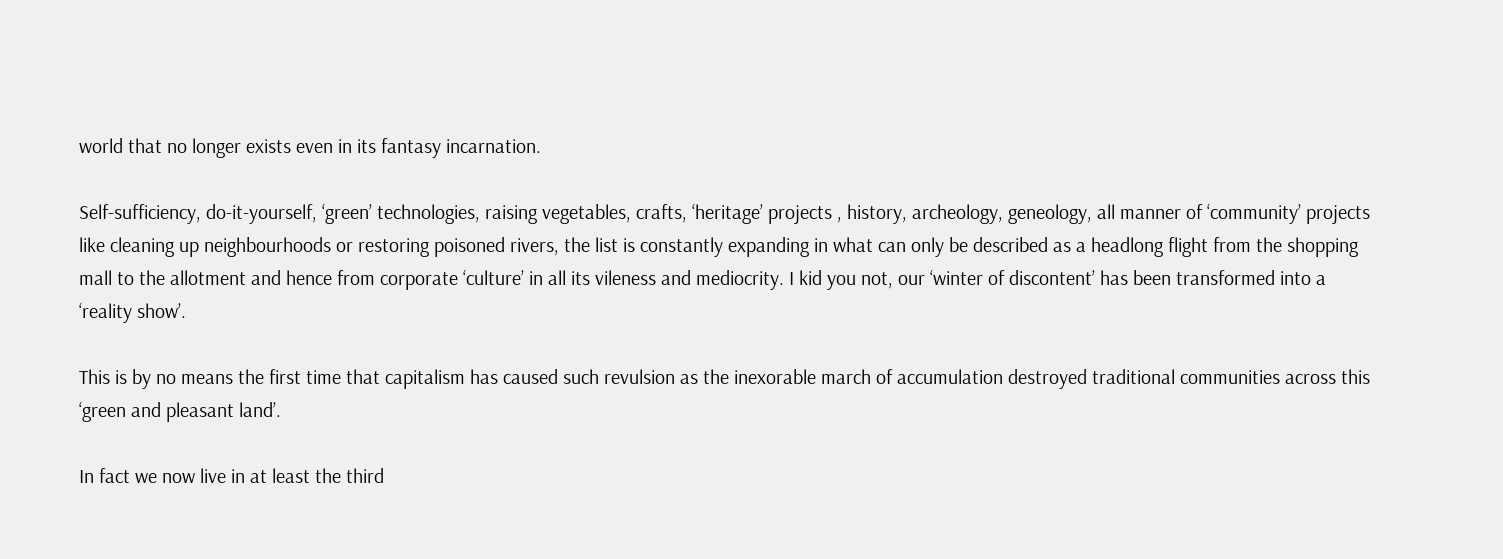world that no longer exists even in its fantasy incarnation.

Self-sufficiency, do-it-yourself, ‘green’ technologies, raising vegetables, crafts, ‘heritage’ projects , history, archeology, geneology, all manner of ‘community’ projects like cleaning up neighbourhoods or restoring poisoned rivers, the list is constantly expanding in what can only be described as a headlong flight from the shopping mall to the allotment and hence from corporate ‘culture’ in all its vileness and mediocrity. I kid you not, our ‘winter of discontent’ has been transformed into a ‘reality show’.

This is by no means the first time that capitalism has caused such revulsion as the inexorable march of accumulation destroyed traditional communities across this ‘green and pleasant land’.

In fact we now live in at least the third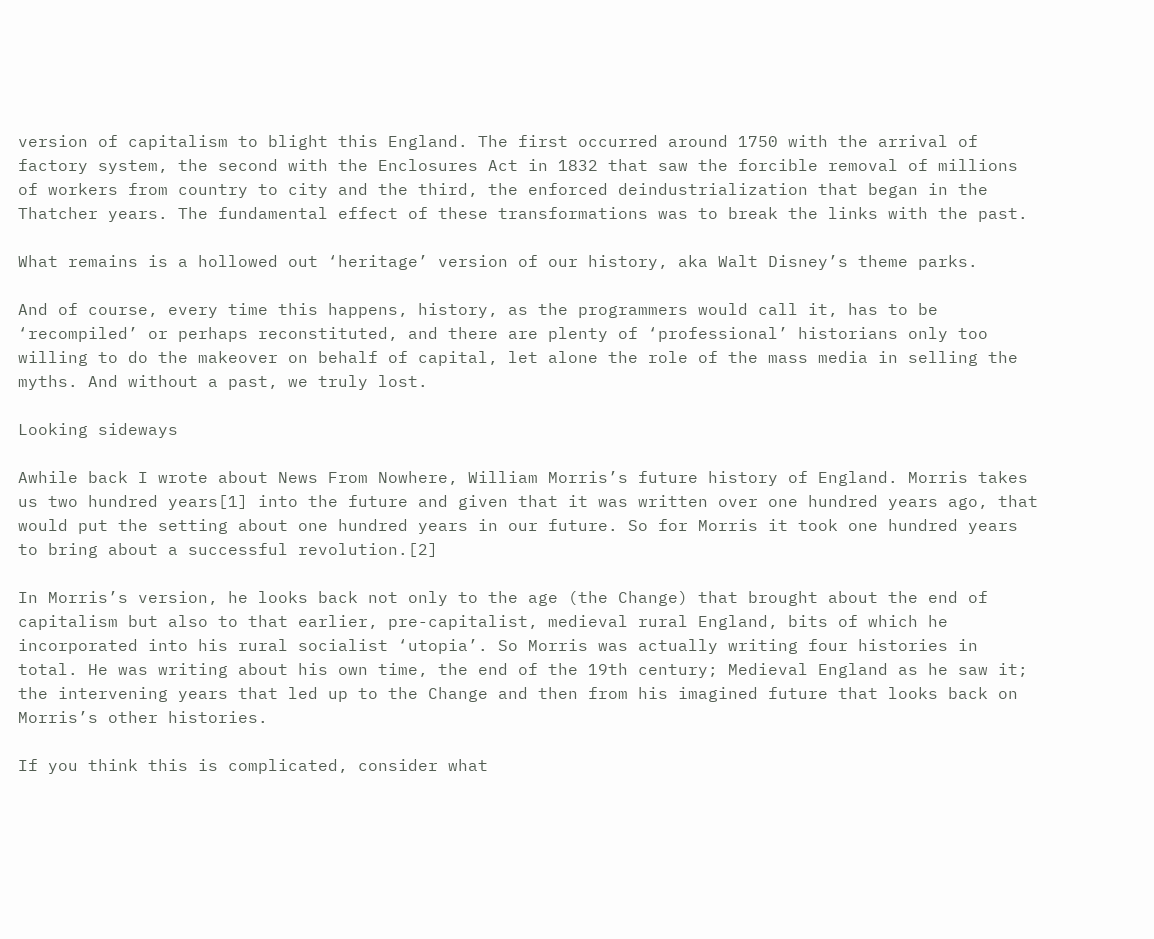version of capitalism to blight this England. The first occurred around 1750 with the arrival of factory system, the second with the Enclosures Act in 1832 that saw the forcible removal of millions of workers from country to city and the third, the enforced deindustrialization that began in the Thatcher years. The fundamental effect of these transformations was to break the links with the past.

What remains is a hollowed out ‘heritage’ version of our history, aka Walt Disney’s theme parks.

And of course, every time this happens, history, as the programmers would call it, has to be ‘recompiled’ or perhaps reconstituted, and there are plenty of ‘professional’ historians only too willing to do the makeover on behalf of capital, let alone the role of the mass media in selling the myths. And without a past, we truly lost.

Looking sideways

Awhile back I wrote about News From Nowhere, William Morris’s future history of England. Morris takes us two hundred years[1] into the future and given that it was written over one hundred years ago, that would put the setting about one hundred years in our future. So for Morris it took one hundred years to bring about a successful revolution.[2]

In Morris’s version, he looks back not only to the age (the Change) that brought about the end of capitalism but also to that earlier, pre-capitalist, medieval rural England, bits of which he incorporated into his rural socialist ‘utopia’. So Morris was actually writing four histories in total. He was writing about his own time, the end of the 19th century; Medieval England as he saw it; the intervening years that led up to the Change and then from his imagined future that looks back on Morris’s other histories.

If you think this is complicated, consider what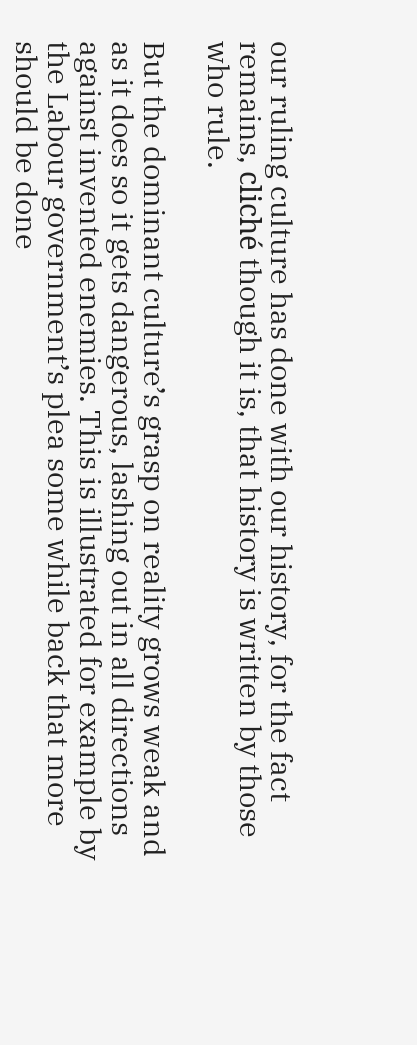our ruling culture has done with our history, for the fact remains, cliché though it is, that history is written by those who rule.

But the dominant culture’s grasp on reality grows weak and as it does so it gets dangerous, lashing out in all directions against invented enemies. This is illustrated for example by the Labour government’s plea some while back that more should be done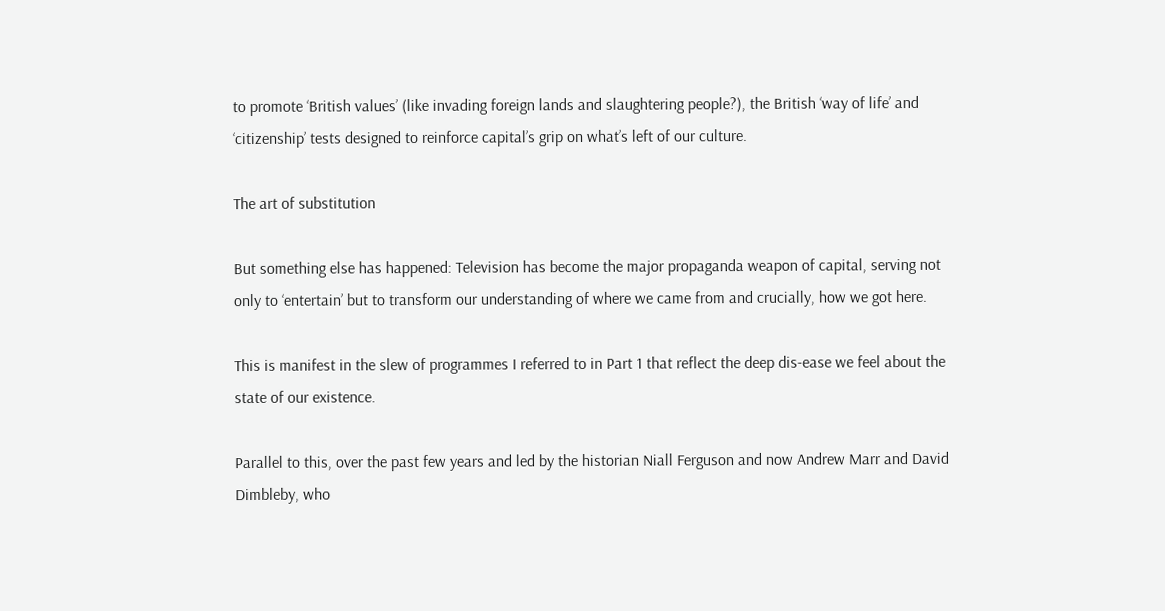to promote ‘British values’ (like invading foreign lands and slaughtering people?), the British ‘way of life’ and ‘citizenship’ tests designed to reinforce capital’s grip on what’s left of our culture.

The art of substitution

But something else has happened: Television has become the major propaganda weapon of capital, serving not only to ‘entertain’ but to transform our understanding of where we came from and crucially, how we got here.

This is manifest in the slew of programmes I referred to in Part 1 that reflect the deep dis-ease we feel about the state of our existence.

Parallel to this, over the past few years and led by the historian Niall Ferguson and now Andrew Marr and David Dimbleby, who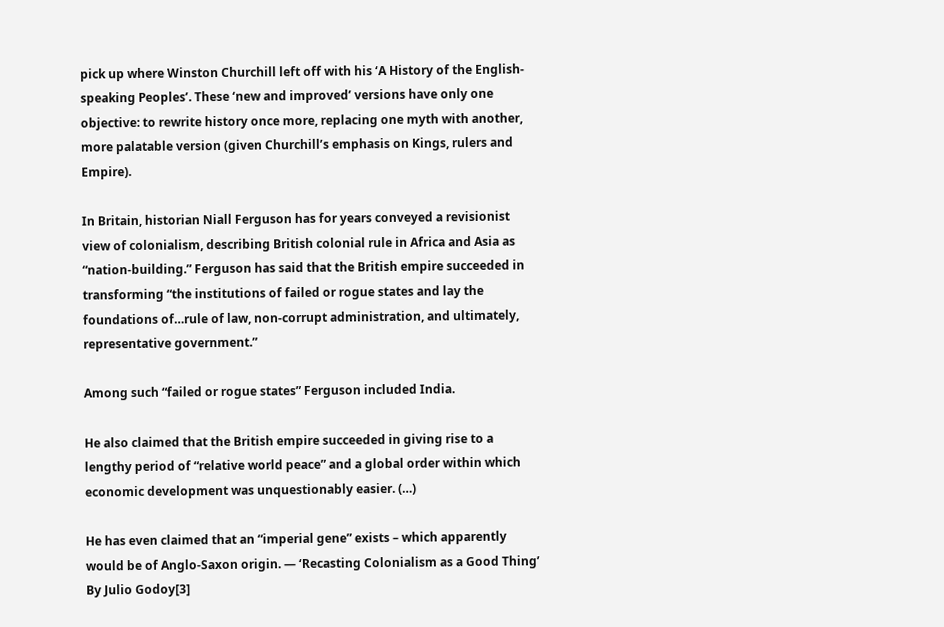pick up where Winston Churchill left off with his ‘A History of the English-speaking Peoples’. These ‘new and improved’ versions have only one objective: to rewrite history once more, replacing one myth with another, more palatable version (given Churchill’s emphasis on Kings, rulers and Empire).

In Britain, historian Niall Ferguson has for years conveyed a revisionist view of colonialism, describing British colonial rule in Africa and Asia as “nation-building.” Ferguson has said that the British empire succeeded in transforming “the institutions of failed or rogue states and lay the foundations of…rule of law, non-corrupt administration, and ultimately, representative government.”

Among such “failed or rogue states” Ferguson included India.

He also claimed that the British empire succeeded in giving rise to a lengthy period of “relative world peace” and a global order within which economic development was unquestionably easier. (…)

He has even claimed that an “imperial gene” exists – which apparently would be of Anglo-Saxon origin. — ‘Recasting Colonialism as a Good Thing’ By Julio Godoy[3]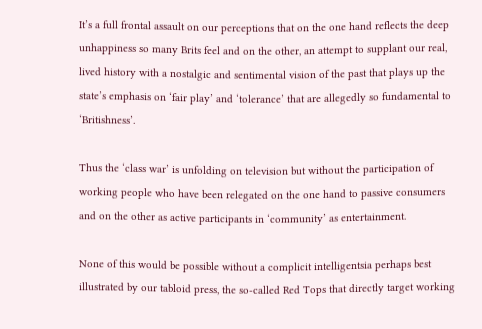It’s a full frontal assault on our perceptions that on the one hand reflects the deep unhappiness so many Brits feel and on the other, an attempt to supplant our real, lived history with a nostalgic and sentimental vision of the past that plays up the state’s emphasis on ‘fair play’ and ‘tolerance’ that are allegedly so fundamental to ‘Britishness’.

Thus the ‘class war’ is unfolding on television but without the participation of working people who have been relegated on the one hand to passive consumers and on the other as active participants in ‘community’ as entertainment.

None of this would be possible without a complicit intelligentsia perhaps best illustrated by our tabloid press, the so-called Red Tops that directly target working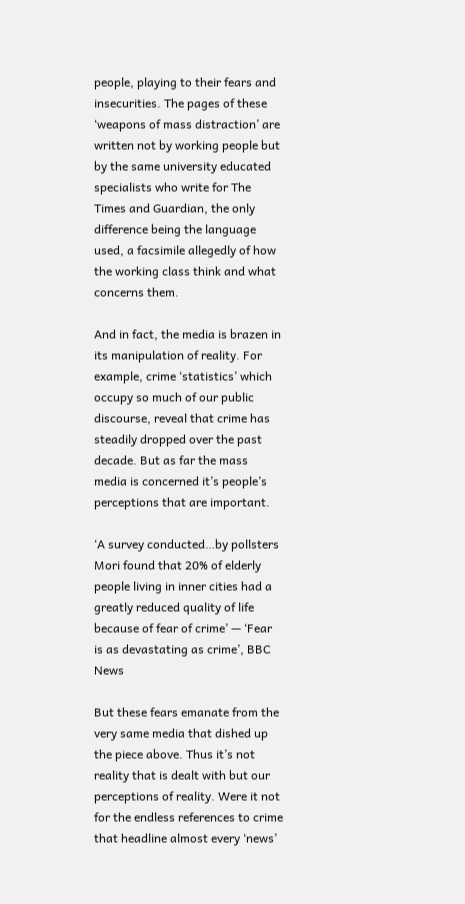people, playing to their fears and insecurities. The pages of these ‘weapons of mass distraction’ are written not by working people but by the same university educated specialists who write for The Times and Guardian, the only difference being the language used, a facsimile allegedly of how the working class think and what concerns them.

And in fact, the media is brazen in its manipulation of reality. For example, crime ‘statistics’ which occupy so much of our public discourse, reveal that crime has steadily dropped over the past decade. But as far the mass media is concerned it’s people’s perceptions that are important.

‘A survey conducted…by pollsters Mori found that 20% of elderly people living in inner cities had a greatly reduced quality of life because of fear of crime’ — ‘Fear is as devastating as crime’, BBC News

But these fears emanate from the very same media that dished up the piece above. Thus it’s not reality that is dealt with but our perceptions of reality. Were it not for the endless references to crime that headline almost every ‘news’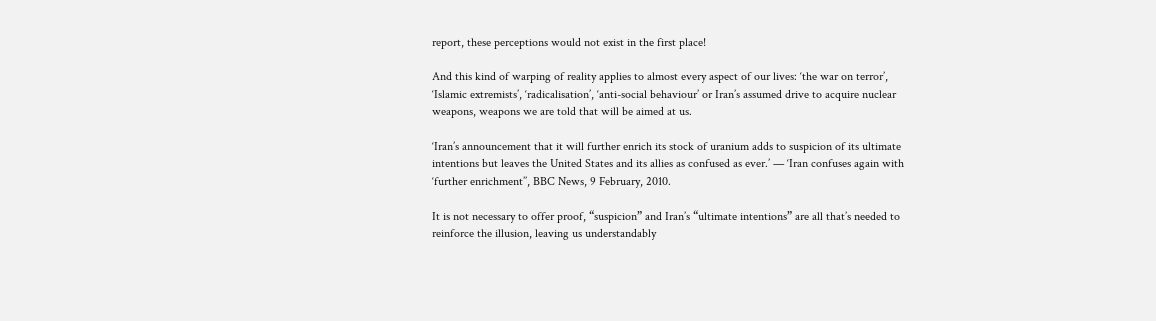report, these perceptions would not exist in the first place!

And this kind of warping of reality applies to almost every aspect of our lives: ‘the war on terror’, ‘Islamic extremists’, ‘radicalisation’, ‘anti-social behaviour’ or Iran’s assumed drive to acquire nuclear weapons, weapons we are told that will be aimed at us.

‘Iran’s announcement that it will further enrich its stock of uranium adds to suspicion of its ultimate intentions but leaves the United States and its allies as confused as ever.’ — ‘Iran confuses again with ‘further enrichment’’, BBC News, 9 February, 2010.

It is not necessary to offer proof, “suspicion” and Iran’s “ultimate intentions” are all that’s needed to reinforce the illusion, leaving us understandably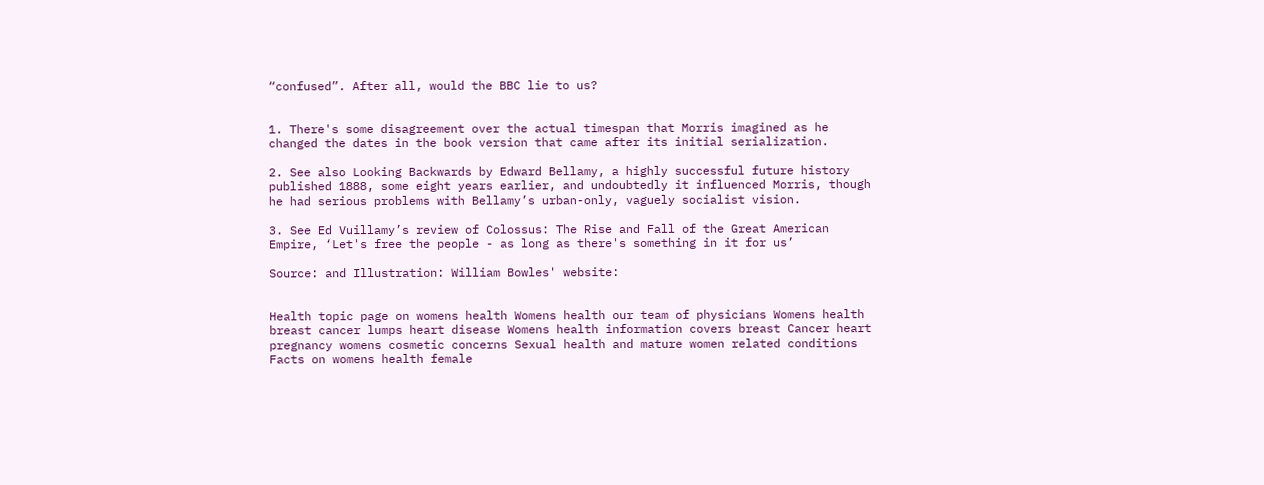“confused”. After all, would the BBC lie to us?


1. There's some disagreement over the actual timespan that Morris imagined as he changed the dates in the book version that came after its initial serialization.

2. See also Looking Backwards by Edward Bellamy, a highly successful future history published 1888, some eight years earlier, and undoubtedly it influenced Morris, though he had serious problems with Bellamy’s urban-only, vaguely socialist vision.

3. See Ed Vuillamy’s review of Colossus: The Rise and Fall of the Great American Empire, ‘Let's free the people - as long as there's something in it for us’

Source: and Illustration: William Bowles' website:


Health topic page on womens health Womens health our team of physicians Womens health breast cancer lumps heart disease Womens health information covers breast Cancer heart pregnancy womens cosmetic concerns Sexual health and mature women related conditions Facts on womens health female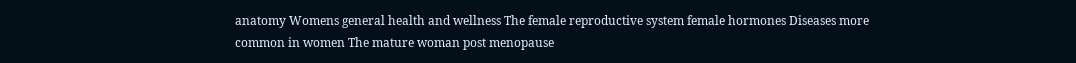anatomy Womens general health and wellness The female reproductive system female hormones Diseases more common in women The mature woman post menopause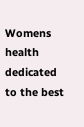Womens health dedicated to the best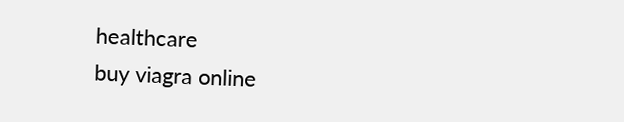healthcare
buy viagra online